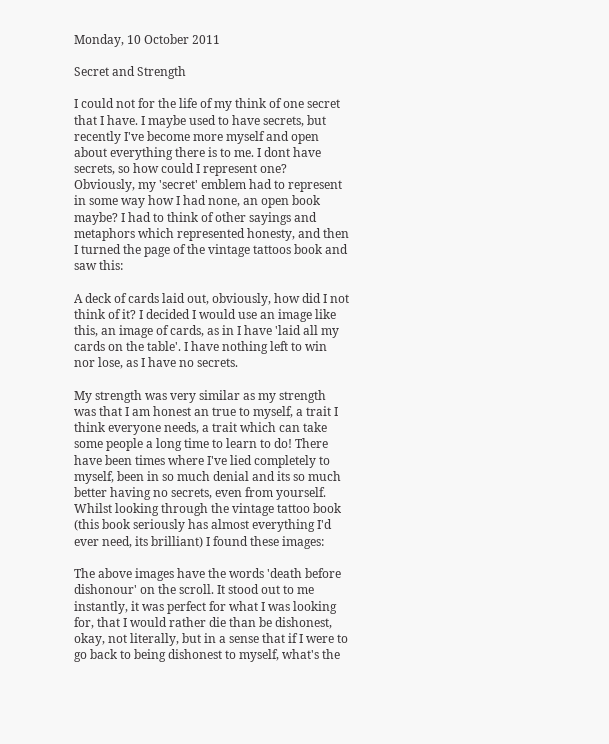Monday, 10 October 2011

Secret and Strength

I could not for the life of my think of one secret that I have. I maybe used to have secrets, but recently I've become more myself and open about everything there is to me. I dont have secrets, so how could I represent one? Obviously, my 'secret' emblem had to represent in some way how I had none, an open book maybe? I had to think of other sayings and metaphors which represented honesty, and then I turned the page of the vintage tattoos book and saw this:

A deck of cards laid out, obviously, how did I not think of it? I decided I would use an image like this, an image of cards, as in I have 'laid all my cards on the table'. I have nothing left to win nor lose, as I have no secrets.

My strength was very similar as my strength was that I am honest an true to myself, a trait I think everyone needs, a trait which can take some people a long time to learn to do! There have been times where I've lied completely to myself, been in so much denial and its so much better having no secrets, even from yourself. Whilst looking through the vintage tattoo book (this book seriously has almost everything I'd ever need, its brilliant) I found these images:

The above images have the words 'death before dishonour' on the scroll. It stood out to me instantly, it was perfect for what I was looking for, that I would rather die than be dishonest, okay, not literally, but in a sense that if I were to go back to being dishonest to myself, what's the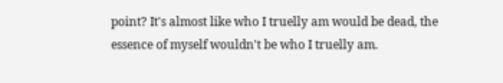point? It's almost like who I truelly am would be dead, the essence of myself wouldn't be who I truelly am.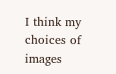I think my choices of images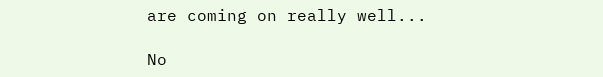are coming on really well...

No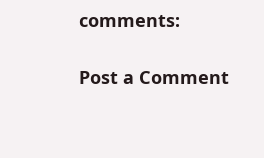comments:

Post a Comment